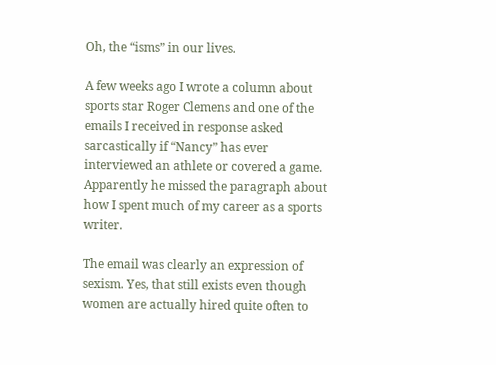Oh, the “isms” in our lives.

A few weeks ago I wrote a column about sports star Roger Clemens and one of the emails I received in response asked sarcastically if “Nancy” has ever interviewed an athlete or covered a game. Apparently he missed the paragraph about how I spent much of my career as a sports writer.

The email was clearly an expression of sexism. Yes, that still exists even though women are actually hired quite often to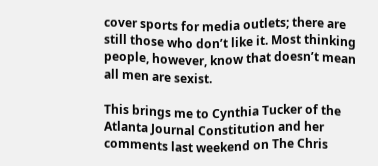cover sports for media outlets; there are still those who don’t like it. Most thinking people, however, know that doesn’t mean all men are sexist.

This brings me to Cynthia Tucker of the Atlanta Journal Constitution and her comments last weekend on The Chris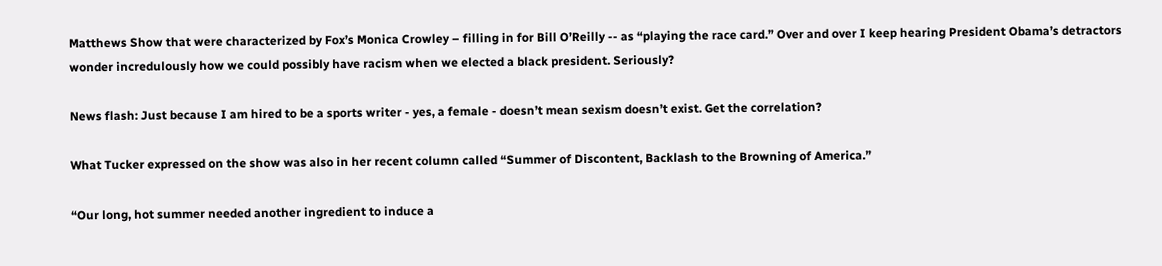Matthews Show that were characterized by Fox’s Monica Crowley – filling in for Bill O’Reilly -- as “playing the race card.” Over and over I keep hearing President Obama’s detractors wonder incredulously how we could possibly have racism when we elected a black president. Seriously?

News flash: Just because I am hired to be a sports writer - yes, a female - doesn’t mean sexism doesn’t exist. Get the correlation?

What Tucker expressed on the show was also in her recent column called “Summer of Discontent, Backlash to the Browning of America.”

“Our long, hot summer needed another ingredient to induce a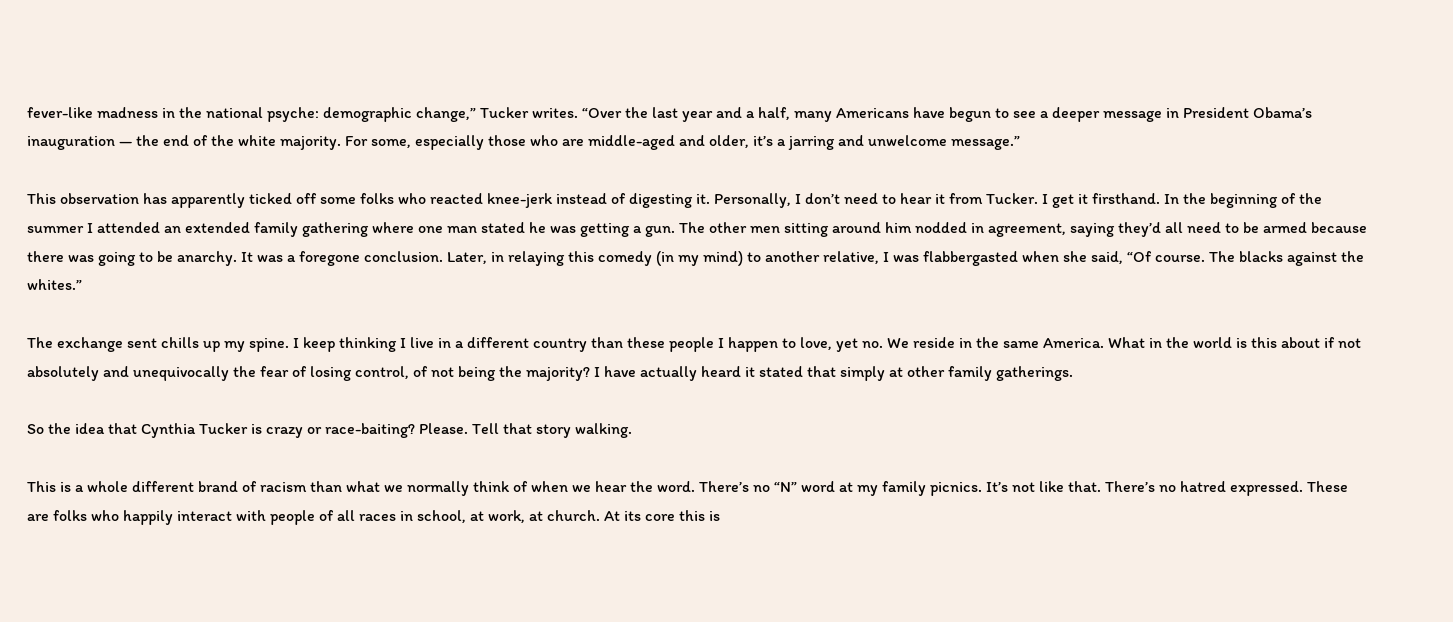fever-like madness in the national psyche: demographic change,” Tucker writes. “Over the last year and a half, many Americans have begun to see a deeper message in President Obama’s inauguration — the end of the white majority. For some, especially those who are middle-aged and older, it’s a jarring and unwelcome message.”

This observation has apparently ticked off some folks who reacted knee-jerk instead of digesting it. Personally, I don’t need to hear it from Tucker. I get it firsthand. In the beginning of the summer I attended an extended family gathering where one man stated he was getting a gun. The other men sitting around him nodded in agreement, saying they’d all need to be armed because there was going to be anarchy. It was a foregone conclusion. Later, in relaying this comedy (in my mind) to another relative, I was flabbergasted when she said, “Of course. The blacks against the whites.”

The exchange sent chills up my spine. I keep thinking I live in a different country than these people I happen to love, yet no. We reside in the same America. What in the world is this about if not absolutely and unequivocally the fear of losing control, of not being the majority? I have actually heard it stated that simply at other family gatherings.

So the idea that Cynthia Tucker is crazy or race-baiting? Please. Tell that story walking.

This is a whole different brand of racism than what we normally think of when we hear the word. There’s no “N” word at my family picnics. It’s not like that. There’s no hatred expressed. These are folks who happily interact with people of all races in school, at work, at church. At its core this is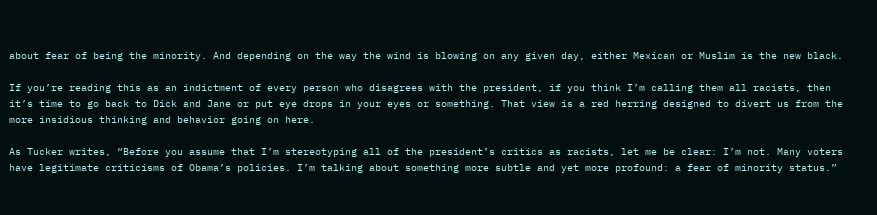about fear of being the minority. And depending on the way the wind is blowing on any given day, either Mexican or Muslim is the new black.

If you’re reading this as an indictment of every person who disagrees with the president, if you think I’m calling them all racists, then it’s time to go back to Dick and Jane or put eye drops in your eyes or something. That view is a red herring designed to divert us from the more insidious thinking and behavior going on here.

As Tucker writes, “Before you assume that I’m stereotyping all of the president’s critics as racists, let me be clear: I’m not. Many voters have legitimate criticisms of Obama’s policies. I’m talking about something more subtle and yet more profound: a fear of minority status.”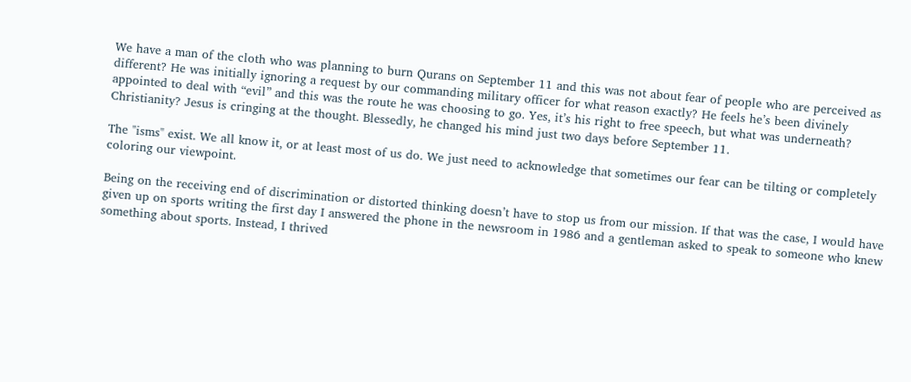We have a man of the cloth who was planning to burn Qurans on September 11 and this was not about fear of people who are perceived as different? He was initially ignoring a request by our commanding military officer for what reason exactly? He feels he’s been divinely appointed to deal with “evil” and this was the route he was choosing to go. Yes, it’s his right to free speech, but what was underneath? Christianity? Jesus is cringing at the thought. Blessedly, he changed his mind just two days before September 11.

The "isms" exist. We all know it, or at least most of us do. We just need to acknowledge that sometimes our fear can be tilting or completely coloring our viewpoint.

Being on the receiving end of discrimination or distorted thinking doesn’t have to stop us from our mission. If that was the case, I would have given up on sports writing the first day I answered the phone in the newsroom in 1986 and a gentleman asked to speak to someone who knew something about sports. Instead, I thrived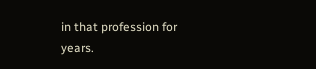in that profession for years.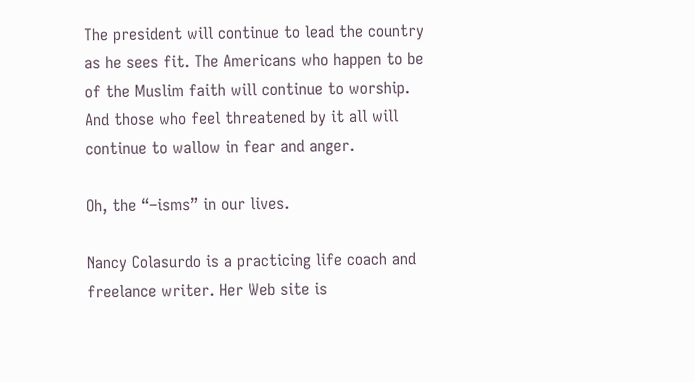The president will continue to lead the country as he sees fit. The Americans who happen to be of the Muslim faith will continue to worship. And those who feel threatened by it all will continue to wallow in fear and anger.

Oh, the “–isms” in our lives.

Nancy Colasurdo is a practicing life coach and freelance writer. Her Web site is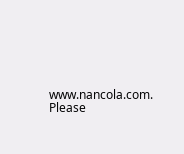www.nancola.com. Please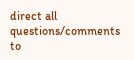direct all questions/comments to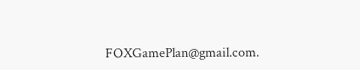FOXGamePlan@gmail.com.